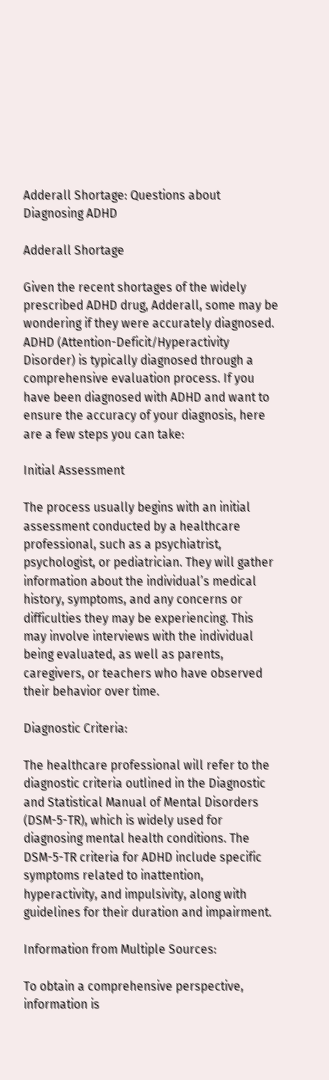Adderall Shortage: Questions about Diagnosing ADHD

Adderall Shortage

Given the recent shortages of the widely prescribed ADHD drug, Adderall, some may be wondering if they were accurately diagnosed. ADHD (Attention-Deficit/Hyperactivity Disorder) is typically diagnosed through a comprehensive evaluation process. If you have been diagnosed with ADHD and want to ensure the accuracy of your diagnosis, here are a few steps you can take:

Initial Assessment

The process usually begins with an initial assessment conducted by a healthcare professional, such as a psychiatrist, psychologist, or pediatrician. They will gather information about the individual’s medical history, symptoms, and any concerns or difficulties they may be experiencing. This may involve interviews with the individual being evaluated, as well as parents, caregivers, or teachers who have observed their behavior over time.

Diagnostic Criteria:

The healthcare professional will refer to the diagnostic criteria outlined in the Diagnostic and Statistical Manual of Mental Disorders (DSM-5-TR), which is widely used for diagnosing mental health conditions. The DSM-5-TR criteria for ADHD include specific symptoms related to inattention, hyperactivity, and impulsivity, along with guidelines for their duration and impairment.

Information from Multiple Sources:

To obtain a comprehensive perspective, information is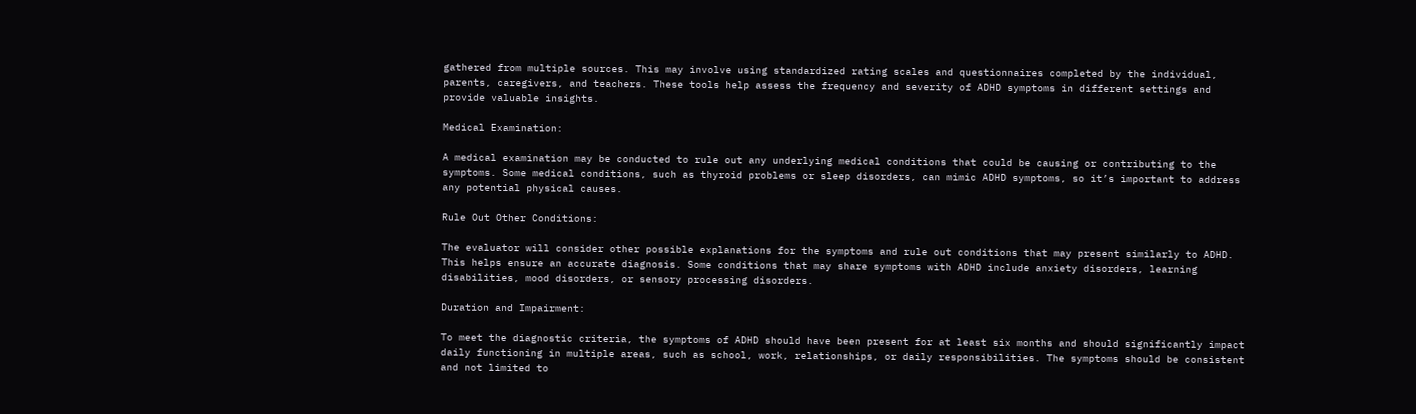gathered from multiple sources. This may involve using standardized rating scales and questionnaires completed by the individual, parents, caregivers, and teachers. These tools help assess the frequency and severity of ADHD symptoms in different settings and provide valuable insights.

Medical Examination:

A medical examination may be conducted to rule out any underlying medical conditions that could be causing or contributing to the symptoms. Some medical conditions, such as thyroid problems or sleep disorders, can mimic ADHD symptoms, so it’s important to address any potential physical causes.

Rule Out Other Conditions:

The evaluator will consider other possible explanations for the symptoms and rule out conditions that may present similarly to ADHD. This helps ensure an accurate diagnosis. Some conditions that may share symptoms with ADHD include anxiety disorders, learning disabilities, mood disorders, or sensory processing disorders.

Duration and Impairment:

To meet the diagnostic criteria, the symptoms of ADHD should have been present for at least six months and should significantly impact daily functioning in multiple areas, such as school, work, relationships, or daily responsibilities. The symptoms should be consistent and not limited to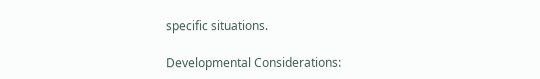specific situations.

Developmental Considerations: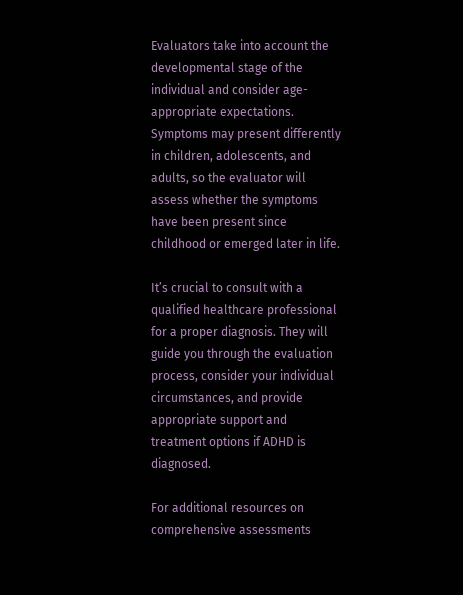Evaluators take into account the developmental stage of the individual and consider age-appropriate expectations. Symptoms may present differently in children, adolescents, and adults, so the evaluator will assess whether the symptoms have been present since childhood or emerged later in life.

It’s crucial to consult with a qualified healthcare professional for a proper diagnosis. They will guide you through the evaluation process, consider your individual circumstances, and provide appropriate support and treatment options if ADHD is diagnosed.

For additional resources on comprehensive assessments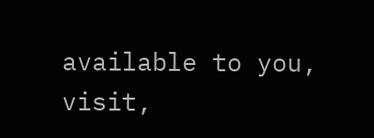available to you, visit,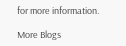for more information.

More Blogs